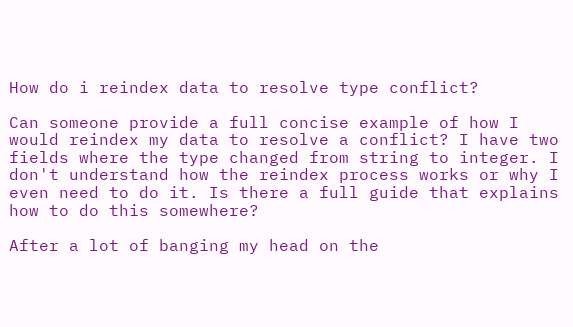How do i reindex data to resolve type conflict?

Can someone provide a full concise example of how I would reindex my data to resolve a conflict? I have two fields where the type changed from string to integer. I don't understand how the reindex process works or why I even need to do it. Is there a full guide that explains how to do this somewhere?

After a lot of banging my head on the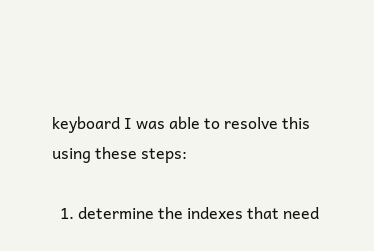keyboard I was able to resolve this using these steps:

  1. determine the indexes that need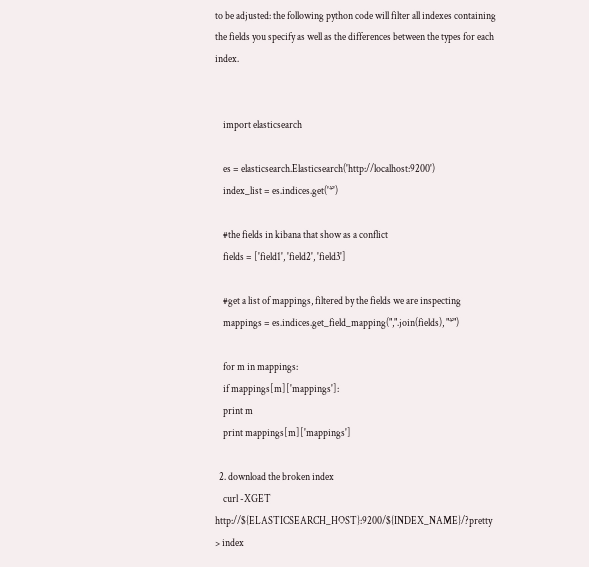to be adjusted: the following python code will filter all indexes containing the fields you specify as well as the differences between the types for each index.


    import elasticsearch

    es = elasticsearch.Elasticsearch('http://localhost:9200')
    index_list = es.indices.get('*')

    #the fields in kibana that show as a conflict
    fields = ['field1', 'field2', 'field3']

    #get a list of mappings, filtered by the fields we are inspecting
    mappings = es.indices.get_field_mapping(",".join(fields), "*")

    for m in mappings:
    if mappings[m]['mappings']:
    print m
    print mappings[m]['mappings']

  2. download the broken index
    curl -XGET http://${ELASTICSEARCH_HOST}:9200/${INDEX_NAME}/?pretty > index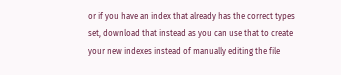or if you have an index that already has the correct types set, download that instead as you can use that to create your new indexes instead of manually editing the file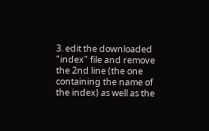3. edit the downloaded "index" file and remove the 2nd line (the one containing the name of the index) as well as the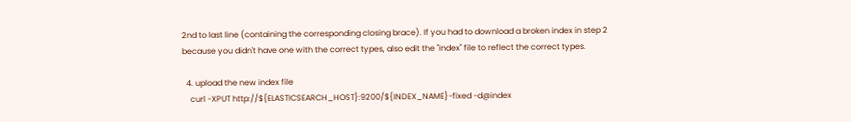2nd to last line (containing the corresponding closing brace). If you had to download a broken index in step 2 because you didn't have one with the correct types, also edit the "index" file to reflect the correct types.

  4. upload the new index file
    curl -XPUT http://${ELASTICSEARCH_HOST}:9200/${INDEX_NAME}-fixed -d@index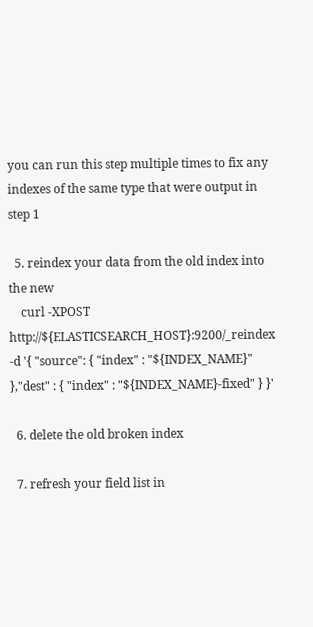you can run this step multiple times to fix any indexes of the same type that were output in step 1

  5. reindex your data from the old index into the new
    curl -XPOST http://${ELASTICSEARCH_HOST}:9200/_reindex -d '{ "source": { "index" : "${INDEX_NAME}" },"dest" : { "index" : "${INDEX_NAME}-fixed" } }'

  6. delete the old broken index

  7. refresh your field list in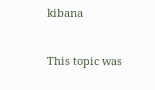kibana


This topic was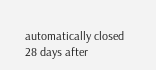automatically closed 28 days after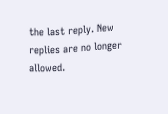the last reply. New replies are no longer allowed.